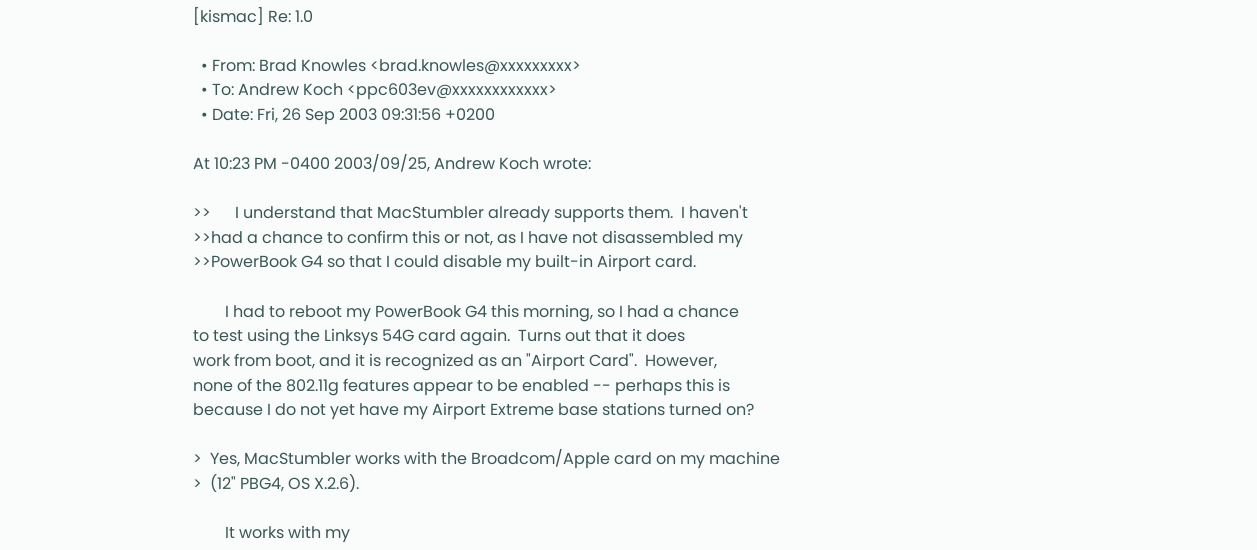[kismac] Re: 1.0

  • From: Brad Knowles <brad.knowles@xxxxxxxxx>
  • To: Andrew Koch <ppc603ev@xxxxxxxxxxxx>
  • Date: Fri, 26 Sep 2003 09:31:56 +0200

At 10:23 PM -0400 2003/09/25, Andrew Koch wrote:

>>      I understand that MacStumbler already supports them.  I haven't
>>had a chance to confirm this or not, as I have not disassembled my
>>PowerBook G4 so that I could disable my built-in Airport card.

        I had to reboot my PowerBook G4 this morning, so I had a chance
to test using the Linksys 54G card again.  Turns out that it does
work from boot, and it is recognized as an "Airport Card".  However,
none of the 802.11g features appear to be enabled -- perhaps this is
because I do not yet have my Airport Extreme base stations turned on?

>  Yes, MacStumbler works with the Broadcom/Apple card on my machine
>  (12" PBG4, OS X.2.6).

        It works with my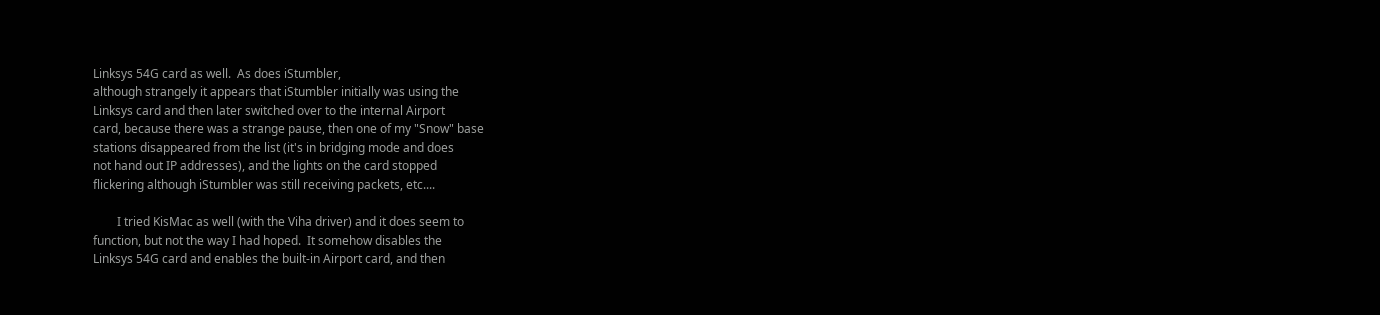Linksys 54G card as well.  As does iStumbler,
although strangely it appears that iStumbler initially was using the
Linksys card and then later switched over to the internal Airport
card, because there was a strange pause, then one of my "Snow" base
stations disappeared from the list (it's in bridging mode and does
not hand out IP addresses), and the lights on the card stopped
flickering although iStumbler was still receiving packets, etc....

        I tried KisMac as well (with the Viha driver) and it does seem to
function, but not the way I had hoped.  It somehow disables the
Linksys 54G card and enables the built-in Airport card, and then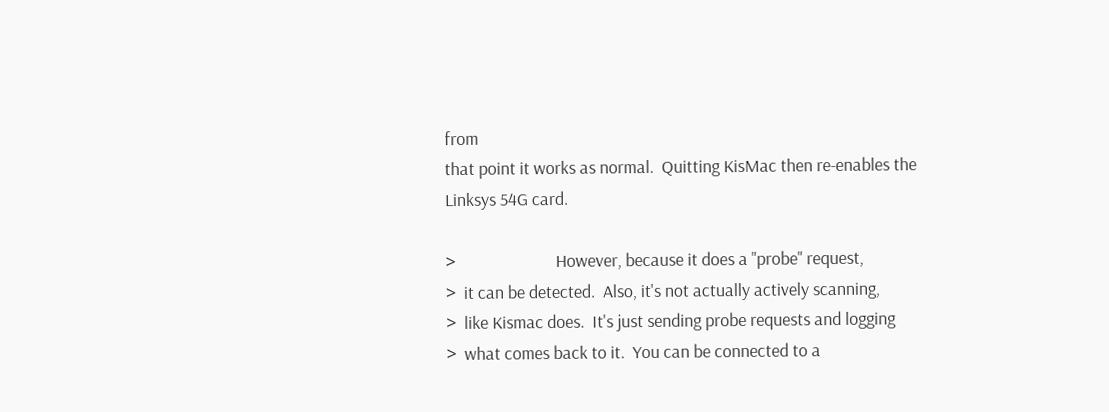from
that point it works as normal.  Quitting KisMac then re-enables the
Linksys 54G card.

>                         However, because it does a "probe" request,
>  it can be detected.  Also, it's not actually actively scanning,
>  like Kismac does.  It's just sending probe requests and logging
>  what comes back to it.  You can be connected to a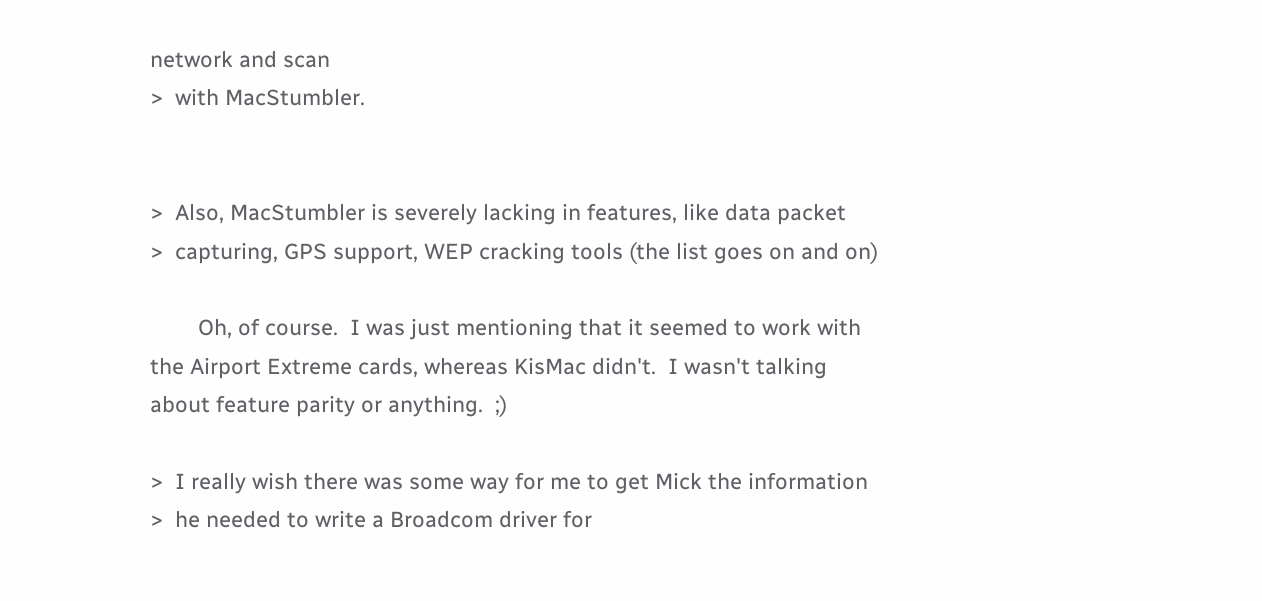network and scan
>  with MacStumbler.


>  Also, MacStumbler is severely lacking in features, like data packet
>  capturing, GPS support, WEP cracking tools (the list goes on and on)

        Oh, of course.  I was just mentioning that it seemed to work with
the Airport Extreme cards, whereas KisMac didn't.  I wasn't talking
about feature parity or anything.  ;)

>  I really wish there was some way for me to get Mick the information
>  he needed to write a Broadcom driver for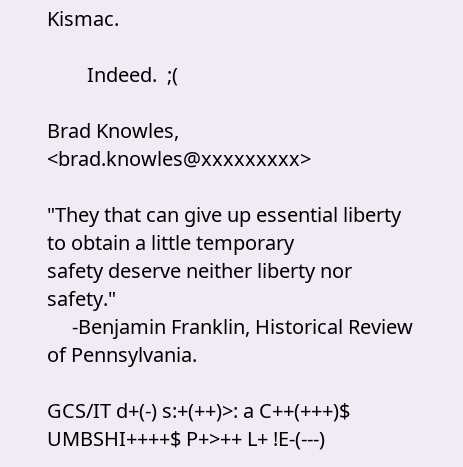Kismac.

        Indeed.  ;(

Brad Knowles, <brad.knowles@xxxxxxxxx>

"They that can give up essential liberty to obtain a little temporary
safety deserve neither liberty nor safety."
     -Benjamin Franklin, Historical Review of Pennsylvania.

GCS/IT d+(-) s:+(++)>: a C++(+++)$ UMBSHI++++$ P+>++ L+ !E-(---)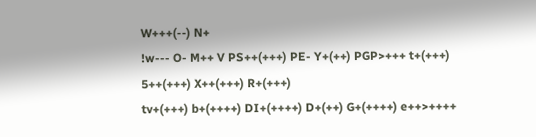W+++(--) N+
!w--- O- M++ V PS++(+++) PE- Y+(++) PGP>+++ t+(+++) 5++(+++) X++(+++) R+(+++)
tv+(+++) b+(++++) DI+(++++) D+(++) G+(++++) e++>++++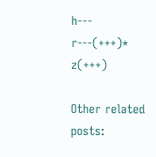h--- r---(+++)* z(+++)

Other related posts: